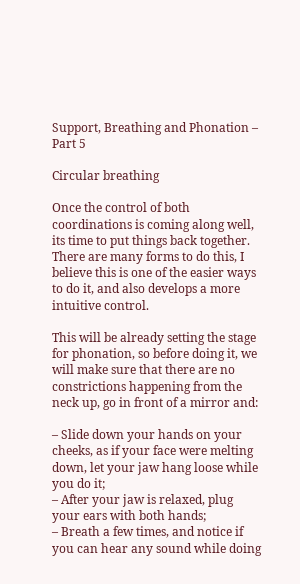Support, Breathing and Phonation – Part 5

Circular breathing

Once the control of both coordinations is coming along well, its time to put things back together. There are many forms to do this, I believe this is one of the easier ways to do it, and also develops a more intuitive control.

This will be already setting the stage for phonation, so before doing it, we will make sure that there are no constrictions happening from the neck up, go in front of a mirror and:

– Slide down your hands on your cheeks, as if your face were melting down, let your jaw hang loose while you do it;
– After your jaw is relaxed, plug your ears with both hands;
– Breath a few times, and notice if you can hear any sound while doing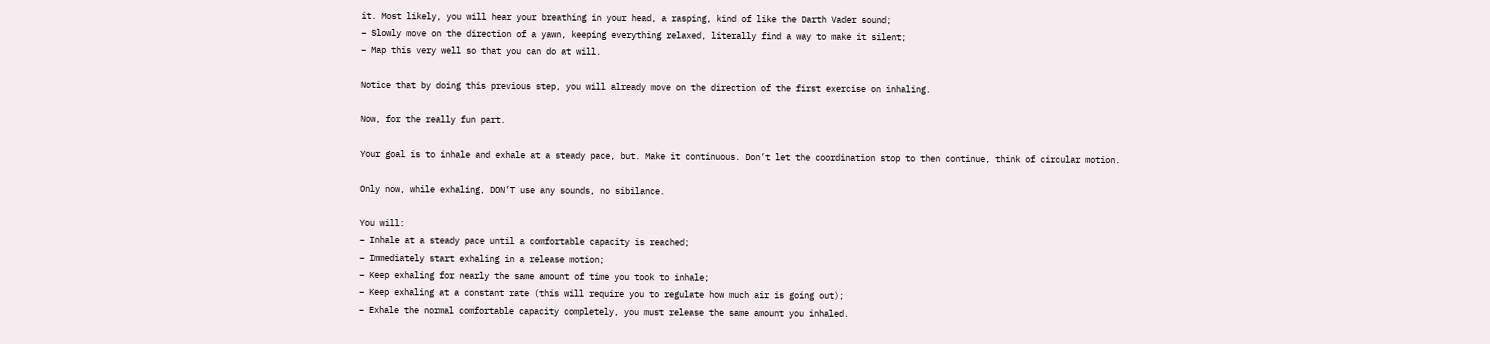it. Most likely, you will hear your breathing in your head, a rasping, kind of like the Darth Vader sound;
– Slowly move on the direction of a yawn, keeping everything relaxed, literally find a way to make it silent;
– Map this very well so that you can do at will.

Notice that by doing this previous step, you will already move on the direction of the first exercise on inhaling.

Now, for the really fun part.

Your goal is to inhale and exhale at a steady pace, but. Make it continuous. Don’t let the coordination stop to then continue, think of circular motion.

Only now, while exhaling, DON’T use any sounds, no sibilance.

You will:
– Inhale at a steady pace until a comfortable capacity is reached;
– Immediately start exhaling in a release motion;
– Keep exhaling for nearly the same amount of time you took to inhale;
– Keep exhaling at a constant rate (this will require you to regulate how much air is going out);
– Exhale the normal comfortable capacity completely, you must release the same amount you inhaled.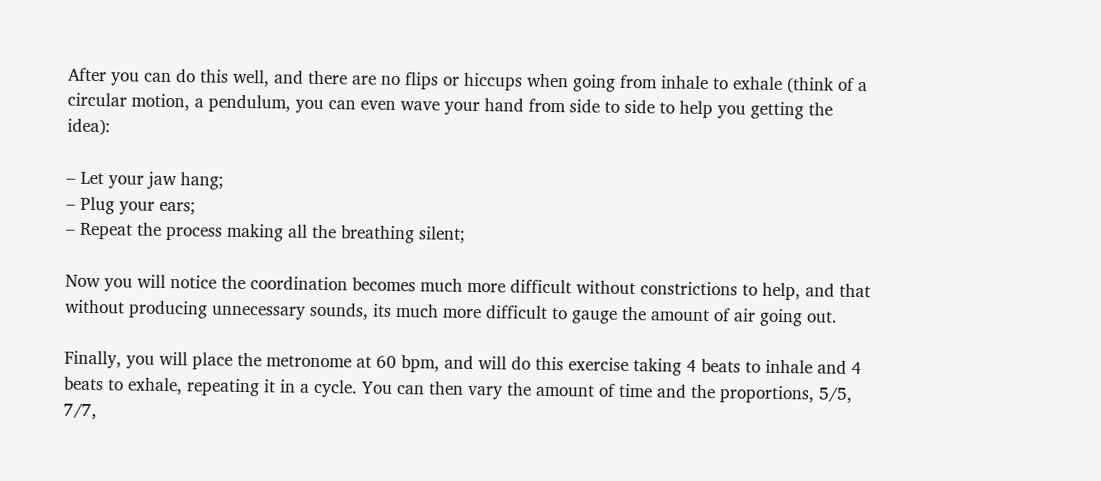After you can do this well, and there are no flips or hiccups when going from inhale to exhale (think of a circular motion, a pendulum, you can even wave your hand from side to side to help you getting the idea):

– Let your jaw hang;
– Plug your ears;
– Repeat the process making all the breathing silent;

Now you will notice the coordination becomes much more difficult without constrictions to help, and that without producing unnecessary sounds, its much more difficult to gauge the amount of air going out.

Finally, you will place the metronome at 60 bpm, and will do this exercise taking 4 beats to inhale and 4 beats to exhale, repeating it in a cycle. You can then vary the amount of time and the proportions, 5/5, 7/7,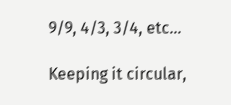9/9, 4/3, 3/4, etc…

Keeping it circular,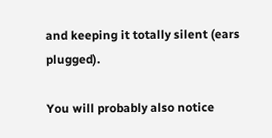and keeping it totally silent (ears plugged).

You will probably also notice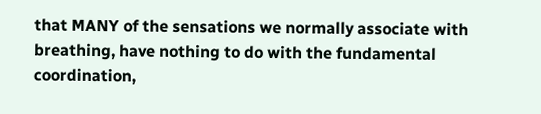that MANY of the sensations we normally associate with breathing, have nothing to do with the fundamental coordination,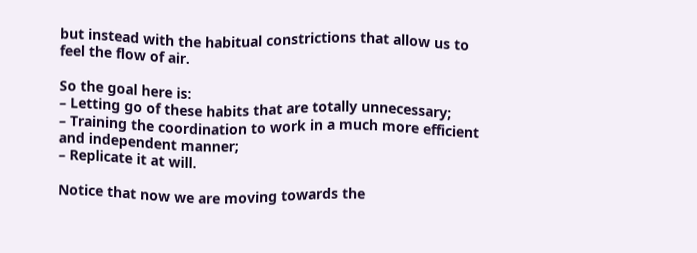but instead with the habitual constrictions that allow us to feel the flow of air.

So the goal here is:
– Letting go of these habits that are totally unnecessary;
– Training the coordination to work in a much more efficient and independent manner;
– Replicate it at will.

Notice that now we are moving towards the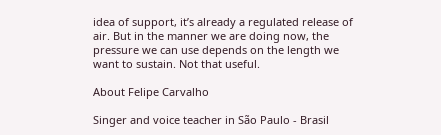idea of support, it’s already a regulated release of air. But in the manner we are doing now, the pressure we can use depends on the length we want to sustain. Not that useful.

About Felipe Carvalho

Singer and voice teacher in São Paulo - Brasil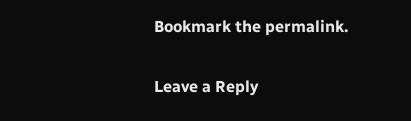Bookmark the permalink.

Leave a Reply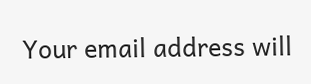Your email address will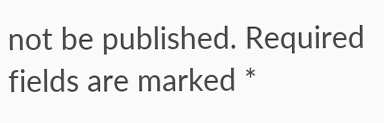not be published. Required fields are marked *